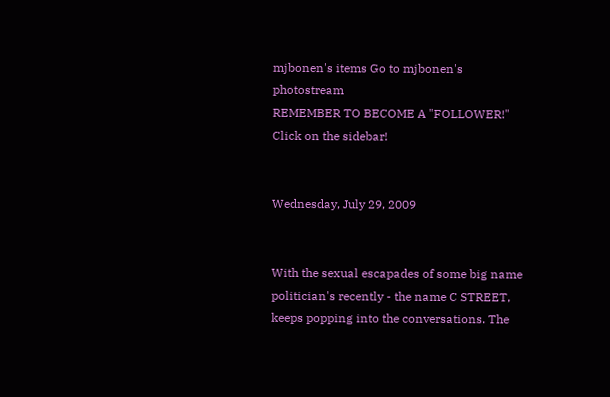mjbonen's items Go to mjbonen's photostream
REMEMBER TO BECOME A "FOLLOWER!" Click on the sidebar!


Wednesday, July 29, 2009


With the sexual escapades of some big name politician's recently - the name C STREET, keeps popping into the conversations. The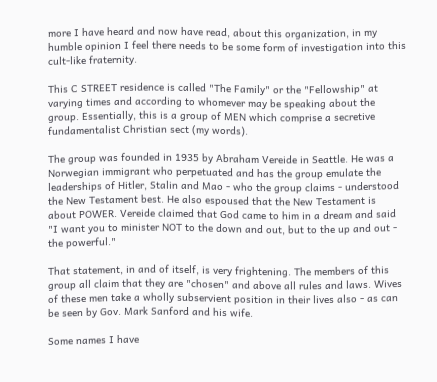more I have heard and now have read, about this organization, in my humble opinion I feel there needs to be some form of investigation into this cult-like fraternity.

This C STREET residence is called "The Family" or the "Fellowship" at varying times and according to whomever may be speaking about the group. Essentially, this is a group of MEN which comprise a secretive fundamentalist Christian sect (my words).

The group was founded in 1935 by Abraham Vereide in Seattle. He was a Norwegian immigrant who perpetuated and has the group emulate the leaderships of Hitler, Stalin and Mao - who the group claims - understood the New Testament best. He also espoused that the New Testament is about POWER. Vereide claimed that God came to him in a dream and said "I want you to minister NOT to the down and out, but to the up and out - the powerful."

That statement, in and of itself, is very frightening. The members of this group all claim that they are "chosen" and above all rules and laws. Wives of these men take a wholly subservient position in their lives also - as can be seen by Gov. Mark Sanford and his wife.

Some names I have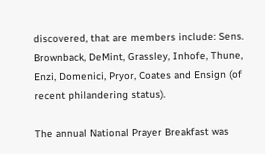discovered, that are members include: Sens. Brownback, DeMint, Grassley, Inhofe, Thune, Enzi, Domenici, Pryor, Coates and Ensign (of recent philandering status).

The annual National Prayer Breakfast was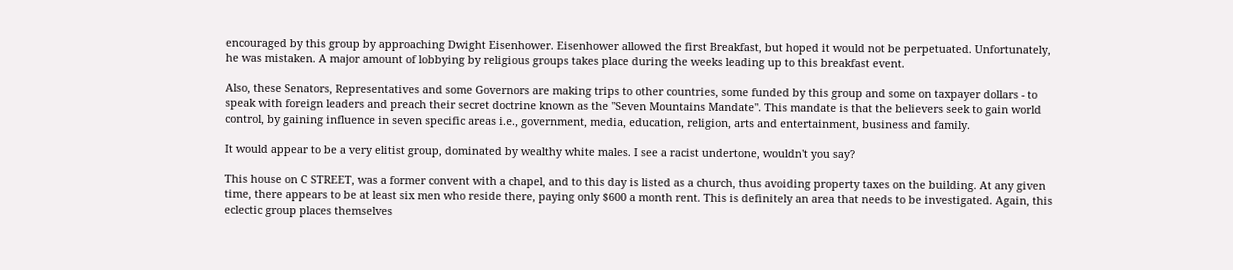encouraged by this group by approaching Dwight Eisenhower. Eisenhower allowed the first Breakfast, but hoped it would not be perpetuated. Unfortunately, he was mistaken. A major amount of lobbying by religious groups takes place during the weeks leading up to this breakfast event.

Also, these Senators, Representatives and some Governors are making trips to other countries, some funded by this group and some on taxpayer dollars - to speak with foreign leaders and preach their secret doctrine known as the "Seven Mountains Mandate". This mandate is that the believers seek to gain world control, by gaining influence in seven specific areas i.e., government, media, education, religion, arts and entertainment, business and family.

It would appear to be a very elitist group, dominated by wealthy white males. I see a racist undertone, wouldn't you say?

This house on C STREET, was a former convent with a chapel, and to this day is listed as a church, thus avoiding property taxes on the building. At any given time, there appears to be at least six men who reside there, paying only $600 a month rent. This is definitely an area that needs to be investigated. Again, this eclectic group places themselves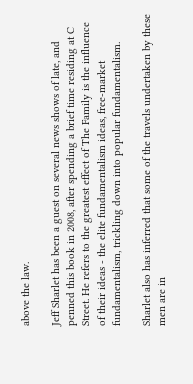above the law.

Jeff Sharlet has been a guest on several news shows of late, and penned this book in 2008, after spending a brief time residing at C Street. He refers to the greatest effect of The Family is the influence of their ideas - the elite fundamentalism ideas, free-market fundamentalism, trickling down into popular fundamentalism.

Sharlet also has inferred that some of the travels undertaken by these men are in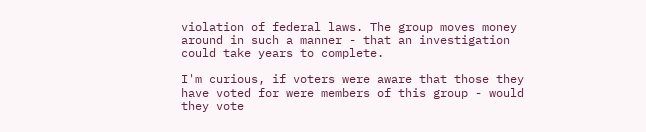violation of federal laws. The group moves money around in such a manner - that an investigation could take years to complete.

I'm curious, if voters were aware that those they have voted for were members of this group - would they vote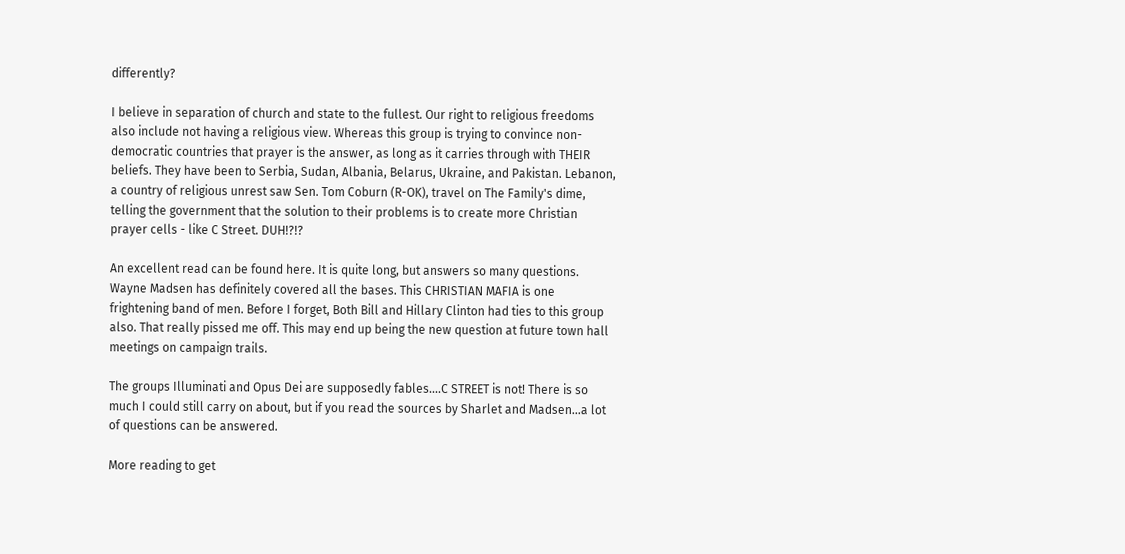differently?

I believe in separation of church and state to the fullest. Our right to religious freedoms also include not having a religious view. Whereas this group is trying to convince non-democratic countries that prayer is the answer, as long as it carries through with THEIR beliefs. They have been to Serbia, Sudan, Albania, Belarus, Ukraine, and Pakistan. Lebanon, a country of religious unrest saw Sen. Tom Coburn (R-OK), travel on The Family's dime, telling the government that the solution to their problems is to create more Christian prayer cells - like C Street. DUH!?!?

An excellent read can be found here. It is quite long, but answers so many questions. Wayne Madsen has definitely covered all the bases. This CHRISTIAN MAFIA is one frightening band of men. Before I forget, Both Bill and Hillary Clinton had ties to this group also. That really pissed me off. This may end up being the new question at future town hall meetings on campaign trails.

The groups Illuminati and Opus Dei are supposedly fables....C STREET is not! There is so much I could still carry on about, but if you read the sources by Sharlet and Madsen...a lot of questions can be answered.

More reading to get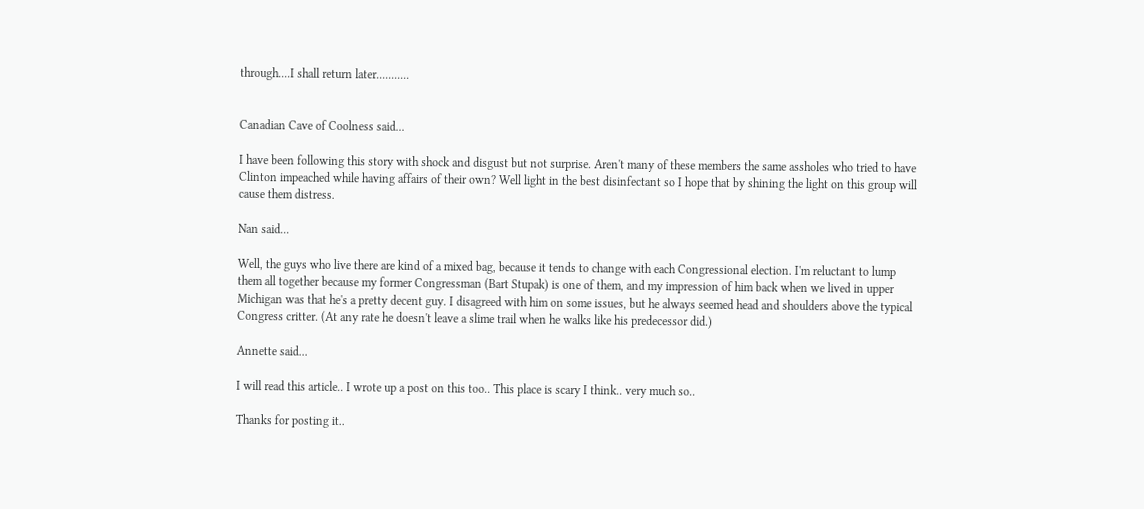through....I shall return later...........


Canadian Cave of Coolness said...

I have been following this story with shock and disgust but not surprise. Aren't many of these members the same assholes who tried to have Clinton impeached while having affairs of their own? Well light in the best disinfectant so I hope that by shining the light on this group will cause them distress.

Nan said...

Well, the guys who live there are kind of a mixed bag, because it tends to change with each Congressional election. I'm reluctant to lump them all together because my former Congressman (Bart Stupak) is one of them, and my impression of him back when we lived in upper Michigan was that he's a pretty decent guy. I disagreed with him on some issues, but he always seemed head and shoulders above the typical Congress critter. (At any rate he doesn't leave a slime trail when he walks like his predecessor did.)

Annette said...

I will read this article.. I wrote up a post on this too.. This place is scary I think.. very much so..

Thanks for posting it..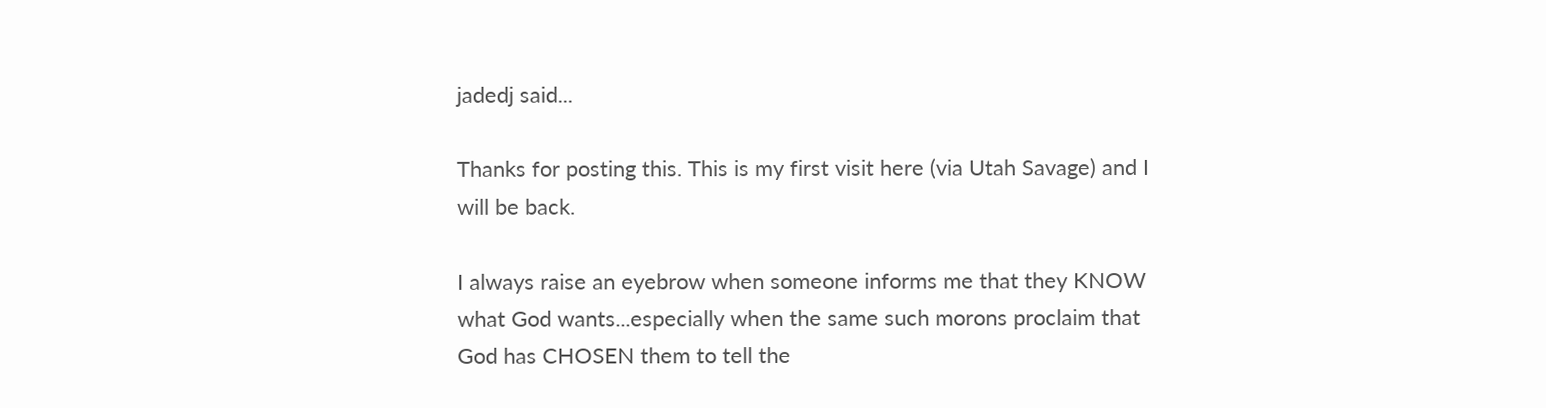jadedj said...

Thanks for posting this. This is my first visit here (via Utah Savage) and I will be back.

I always raise an eyebrow when someone informs me that they KNOW what God wants...especially when the same such morons proclaim that God has CHOSEN them to tell the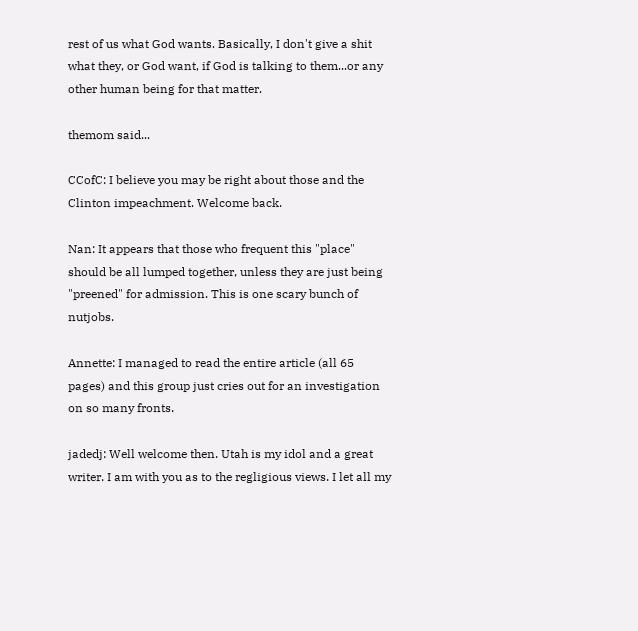rest of us what God wants. Basically, I don't give a shit what they, or God want, if God is talking to them...or any other human being for that matter.

themom said...

CCofC: I believe you may be right about those and the Clinton impeachment. Welcome back.

Nan: It appears that those who frequent this "place" should be all lumped together, unless they are just being "preened" for admission. This is one scary bunch of nutjobs.

Annette: I managed to read the entire article (all 65 pages) and this group just cries out for an investigation on so many fronts.

jadedj: Well welcome then. Utah is my idol and a great writer. I am with you as to the regligious views. I let all my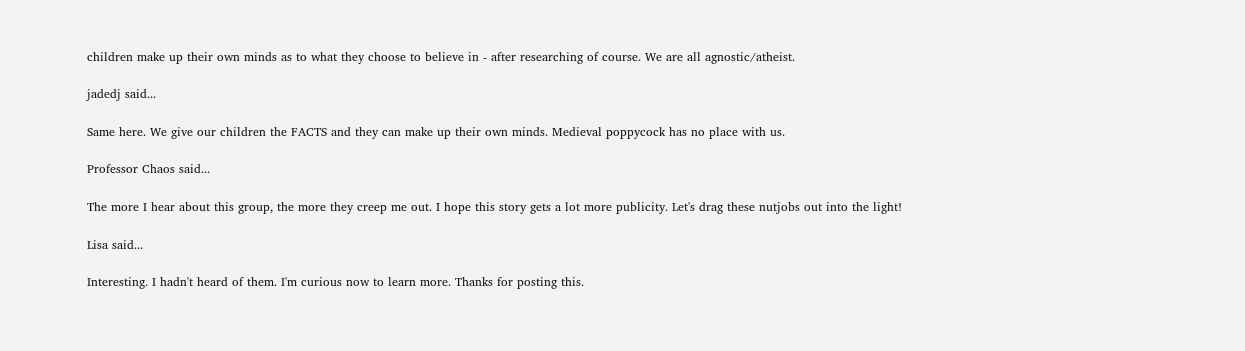children make up their own minds as to what they choose to believe in - after researching of course. We are all agnostic/atheist.

jadedj said...

Same here. We give our children the FACTS and they can make up their own minds. Medieval poppycock has no place with us.

Professor Chaos said...

The more I hear about this group, the more they creep me out. I hope this story gets a lot more publicity. Let's drag these nutjobs out into the light!

Lisa said...

Interesting. I hadn't heard of them. I'm curious now to learn more. Thanks for posting this.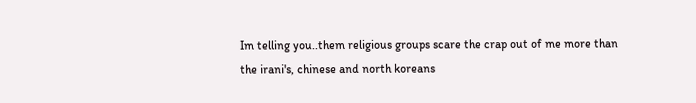Im telling you..them religious groups scare the crap out of me more than the irani's, chinese and north koreans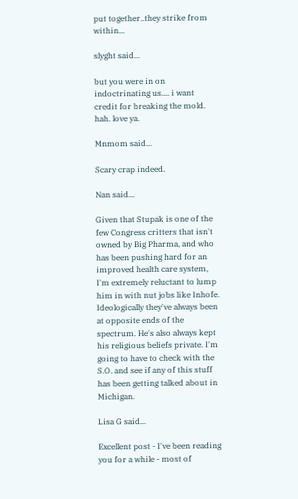put together..they strike from within...

slyght said...

but you were in on indoctrinating us.... i want credit for breaking the mold. hah. love ya.

Mnmom said...

Scary crap indeed.

Nan said...

Given that Stupak is one of the few Congress critters that isn't owned by Big Pharma, and who has been pushing hard for an improved health care system, I'm extremely reluctant to lump him in with nut jobs like Inhofe. Ideologically they've always been at opposite ends of the spectrum. He's also always kept his religious beliefs private. I'm going to have to check with the S.O. and see if any of this stuff has been getting talked about in Michigan.

Lisa G said...

Excellent post - I've been reading you for a while - most of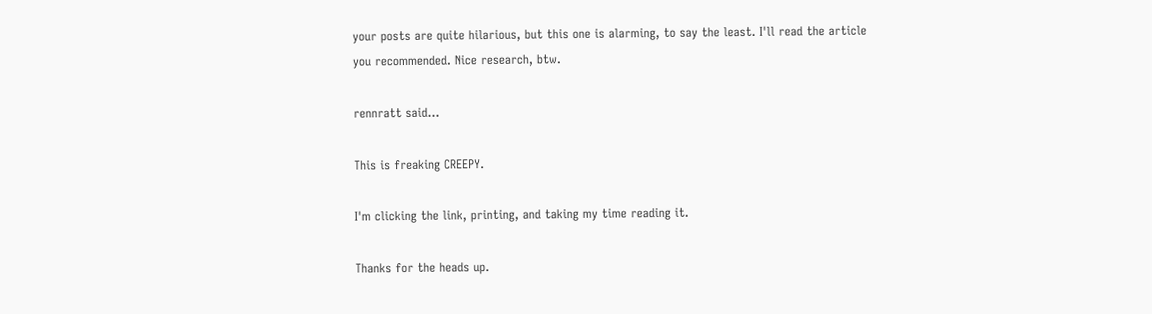your posts are quite hilarious, but this one is alarming, to say the least. I'll read the article you recommended. Nice research, btw.

rennratt said...

This is freaking CREEPY.

I'm clicking the link, printing, and taking my time reading it.

Thanks for the heads up.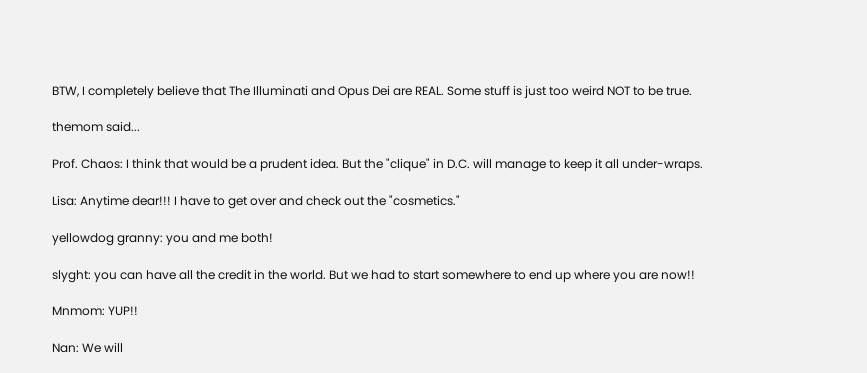BTW, I completely believe that The Illuminati and Opus Dei are REAL. Some stuff is just too weird NOT to be true.

themom said...

Prof. Chaos: I think that would be a prudent idea. But the "clique" in D.C. will manage to keep it all under-wraps.

Lisa: Anytime dear!!! I have to get over and check out the "cosmetics."

yellowdog granny: you and me both!

slyght: you can have all the credit in the world. But we had to start somewhere to end up where you are now!!

Mnmom: YUP!!

Nan: We will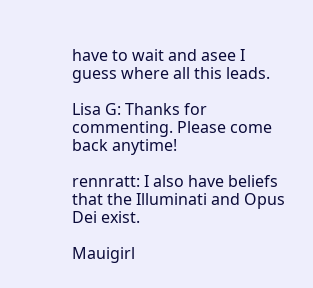have to wait and asee I guess where all this leads.

Lisa G: Thanks for commenting. Please come back anytime!

rennratt: I also have beliefs that the Illuminati and Opus Dei exist.

Mauigirl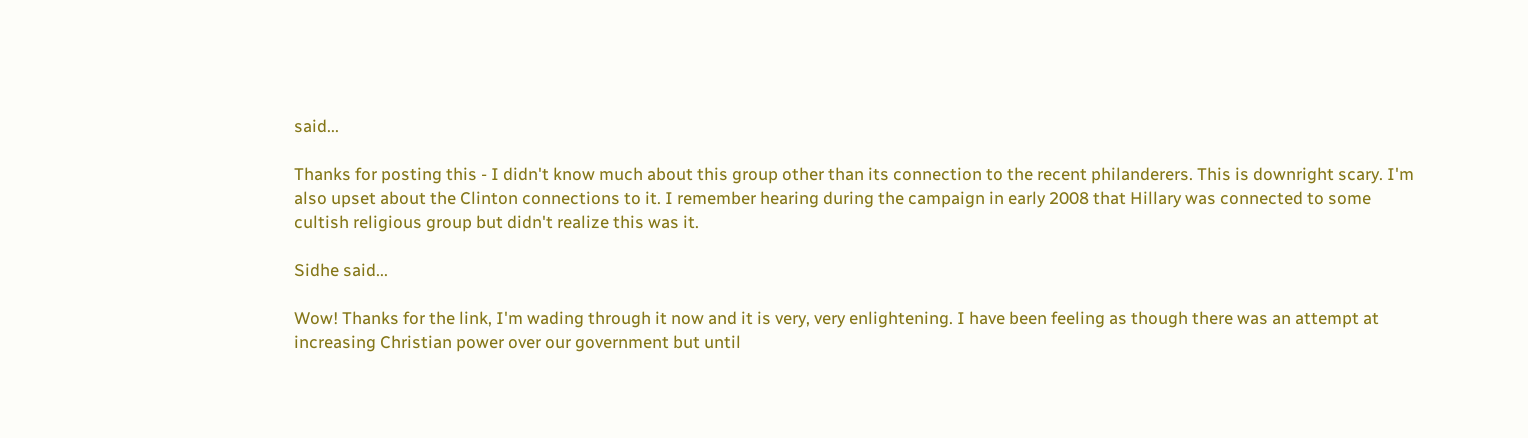said...

Thanks for posting this - I didn't know much about this group other than its connection to the recent philanderers. This is downright scary. I'm also upset about the Clinton connections to it. I remember hearing during the campaign in early 2008 that Hillary was connected to some cultish religious group but didn't realize this was it.

Sidhe said...

Wow! Thanks for the link, I'm wading through it now and it is very, very enlightening. I have been feeling as though there was an attempt at increasing Christian power over our government but until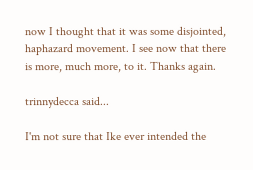now I thought that it was some disjointed, haphazard movement. I see now that there is more, much more, to it. Thanks again.

trinnydecca said...

I'm not sure that Ike ever intended the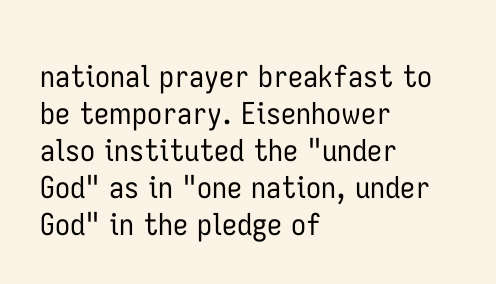national prayer breakfast to be temporary. Eisenhower also instituted the "under God" as in "one nation, under God" in the pledge of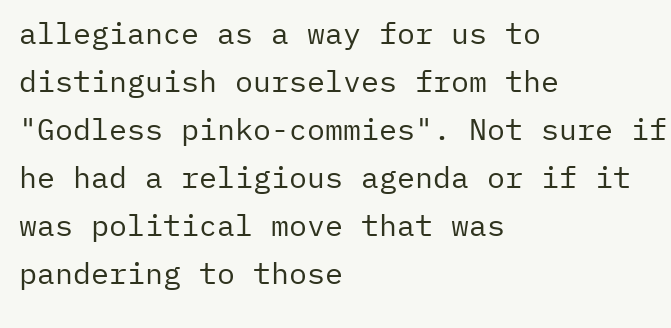allegiance as a way for us to distinguish ourselves from the "Godless pinko-commies". Not sure if he had a religious agenda or if it was political move that was pandering to those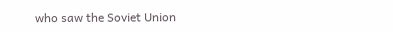who saw the Soviet Union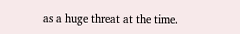as a huge threat at the time.